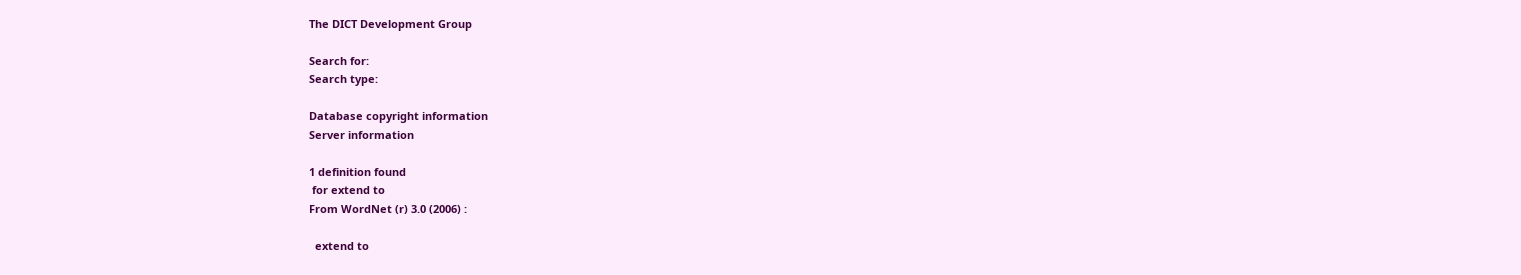The DICT Development Group

Search for:
Search type:

Database copyright information
Server information

1 definition found
 for extend to
From WordNet (r) 3.0 (2006) :

  extend to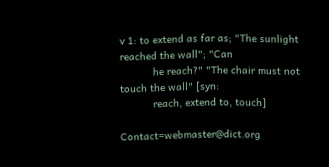v 1: to extend as far as; "The sunlight reached the wall"; "Can
           he reach?" "The chair must not touch the wall" [syn:
           reach, extend to, touch]

Contact=webmaster@dict.org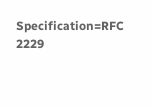Specification=RFC 2229